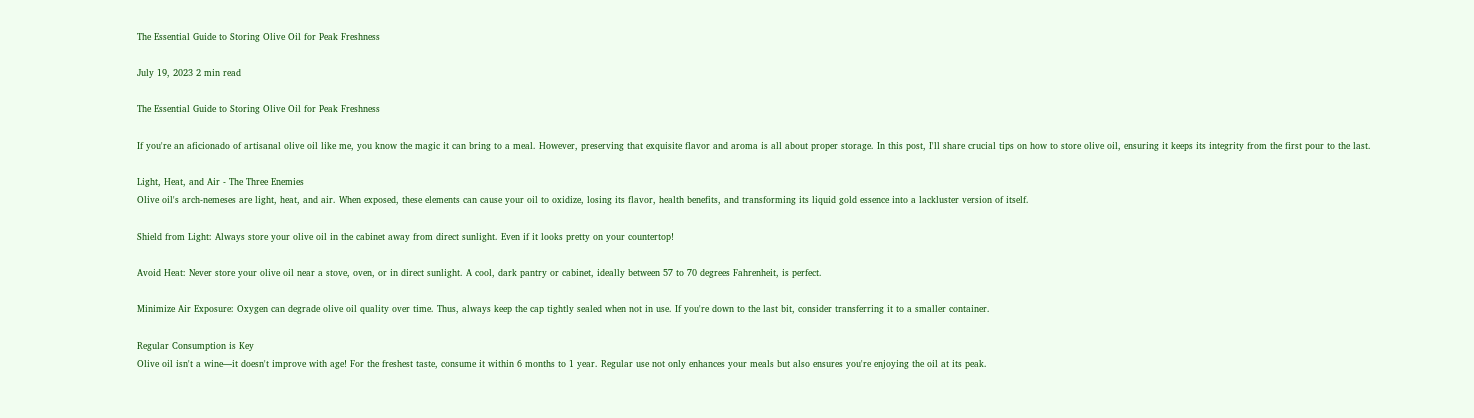The Essential Guide to Storing Olive Oil for Peak Freshness

July 19, 2023 2 min read

The Essential Guide to Storing Olive Oil for Peak Freshness

If you're an aficionado of artisanal olive oil like me, you know the magic it can bring to a meal. However, preserving that exquisite flavor and aroma is all about proper storage. In this post, I'll share crucial tips on how to store olive oil, ensuring it keeps its integrity from the first pour to the last.

Light, Heat, and Air - The Three Enemies
Olive oil's arch-nemeses are light, heat, and air. When exposed, these elements can cause your oil to oxidize, losing its flavor, health benefits, and transforming its liquid gold essence into a lackluster version of itself.

Shield from Light: Always store your olive oil in the cabinet away from direct sunlight. Even if it looks pretty on your countertop!

Avoid Heat: Never store your olive oil near a stove, oven, or in direct sunlight. A cool, dark pantry or cabinet, ideally between 57 to 70 degrees Fahrenheit, is perfect.

Minimize Air Exposure: Oxygen can degrade olive oil quality over time. Thus, always keep the cap tightly sealed when not in use. If you're down to the last bit, consider transferring it to a smaller container.

Regular Consumption is Key
Olive oil isn't a wine—it doesn't improve with age! For the freshest taste, consume it within 6 months to 1 year. Regular use not only enhances your meals but also ensures you're enjoying the oil at its peak.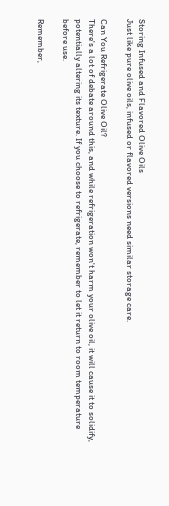Storing Infused and Flavored Olive Oils
Just like pure olive oils, infused or flavored versions need similar storage care.

Can You Refrigerate Olive Oil?
There's a lot of debate around this, and while refrigeration won't harm your olive oil, it will cause it to solidify, potentially altering its texture. If you choose to refrigerate, remember to let it return to room temperature before use.

Remember,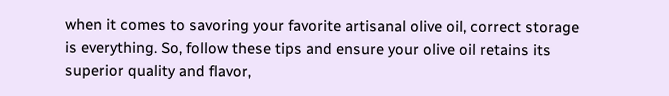when it comes to savoring your favorite artisanal olive oil, correct storage is everything. So, follow these tips and ensure your olive oil retains its superior quality and flavor,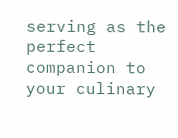serving as the perfect companion to your culinary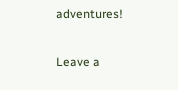adventures!

Leave a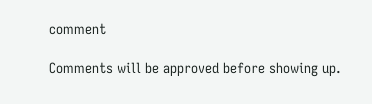comment

Comments will be approved before showing up.